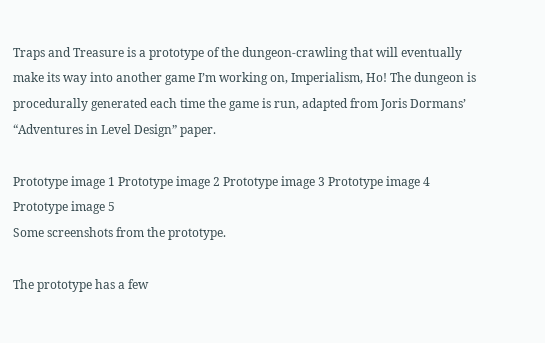Traps and Treasure is a prototype of the dungeon-crawling that will eventually make its way into another game I’m working on, Imperialism, Ho! The dungeon is procedurally generated each time the game is run, adapted from Joris Dormans’ “Adventures in Level Design” paper.

Prototype image 1 Prototype image 2 Prototype image 3 Prototype image 4 Prototype image 5
Some screenshots from the prototype.

The prototype has a few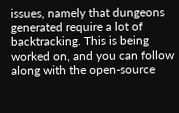issues, namely that dungeons generated require a lot of backtracking. This is being worked on, and you can follow along with the open-source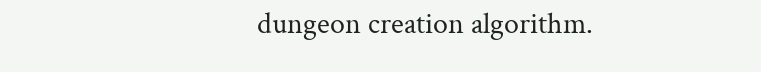dungeon creation algorithm.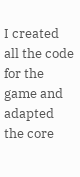I created all the code for the game and adapted the core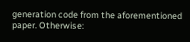generation code from the aforementioned paper. Otherwise: